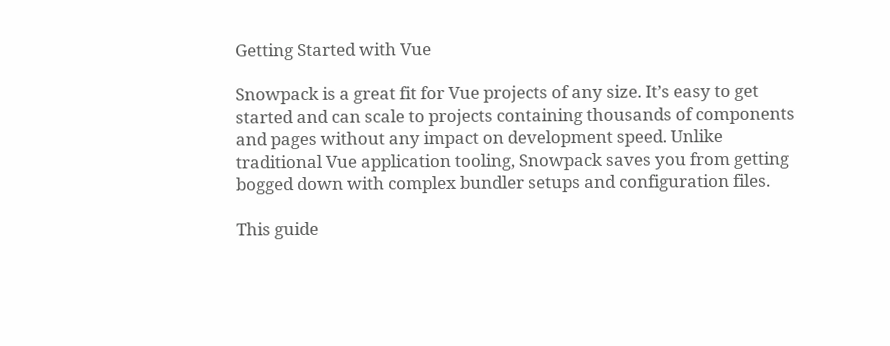Getting Started with Vue

Snowpack is a great fit for Vue projects of any size. It’s easy to get started and can scale to projects containing thousands of components and pages without any impact on development speed. Unlike traditional Vue application tooling, Snowpack saves you from getting bogged down with complex bundler setups and configuration files.

This guide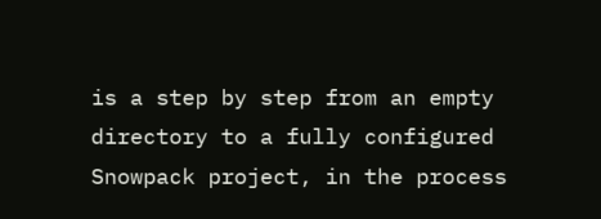is a step by step from an empty directory to a fully configured Snowpack project, in the process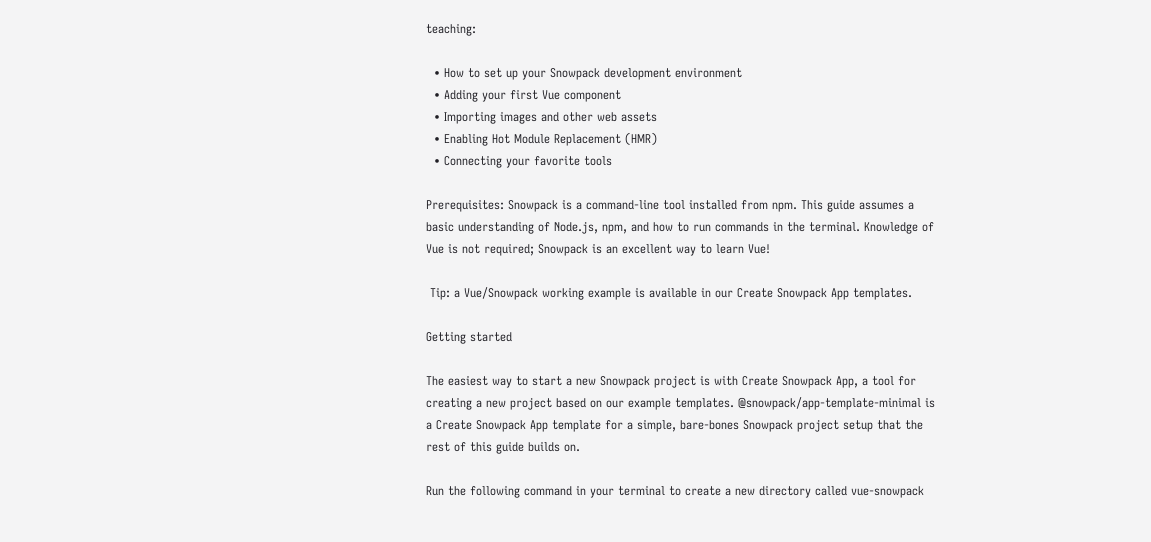teaching:

  • How to set up your Snowpack development environment
  • Adding your first Vue component
  • Importing images and other web assets
  • Enabling Hot Module Replacement (HMR)
  • Connecting your favorite tools

Prerequisites: Snowpack is a command-line tool installed from npm. This guide assumes a basic understanding of Node.js, npm, and how to run commands in the terminal. Knowledge of Vue is not required; Snowpack is an excellent way to learn Vue!

 Tip: a Vue/Snowpack working example is available in our Create Snowpack App templates.

Getting started

The easiest way to start a new Snowpack project is with Create Snowpack App, a tool for creating a new project based on our example templates. @snowpack/app-template-minimal is a Create Snowpack App template for a simple, bare-bones Snowpack project setup that the rest of this guide builds on.

Run the following command in your terminal to create a new directory called vue-snowpack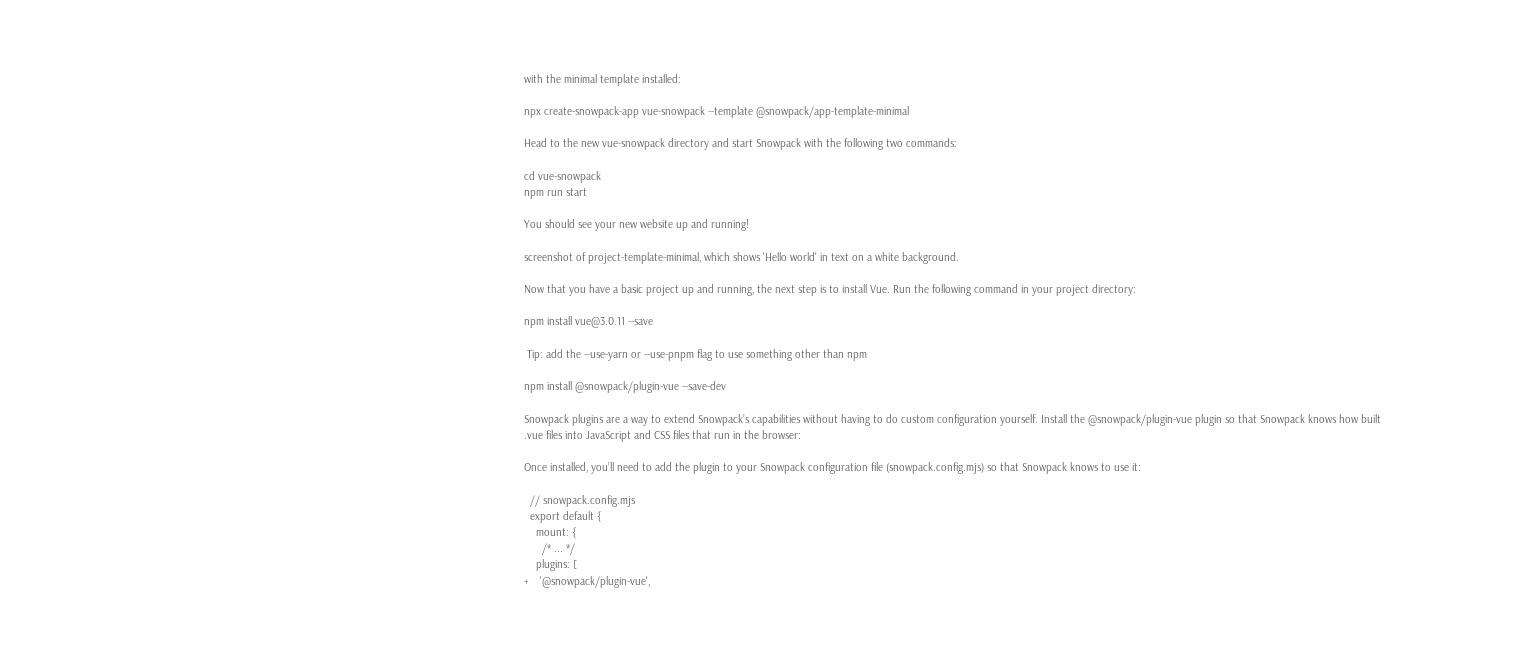with the minimal template installed:

npx create-snowpack-app vue-snowpack --template @snowpack/app-template-minimal

Head to the new vue-snowpack directory and start Snowpack with the following two commands:

cd vue-snowpack
npm run start

You should see your new website up and running!

screenshot of project-template-minimal, which shows 'Hello world' in text on a white background.

Now that you have a basic project up and running, the next step is to install Vue. Run the following command in your project directory:

npm install vue@3.0.11 --save

 Tip: add the --use-yarn or --use-pnpm flag to use something other than npm

npm install @snowpack/plugin-vue --save-dev

Snowpack plugins are a way to extend Snowpack’s capabilities without having to do custom configuration yourself. Install the @snowpack/plugin-vue plugin so that Snowpack knows how built .vue files into JavaScript and CSS files that run in the browser:

Once installed, you’ll need to add the plugin to your Snowpack configuration file (snowpack.config.mjs) so that Snowpack knows to use it:

  // snowpack.config.mjs
  export default {
    mount: {
      /* ... */
    plugins: [
+    '@snowpack/plugin-vue',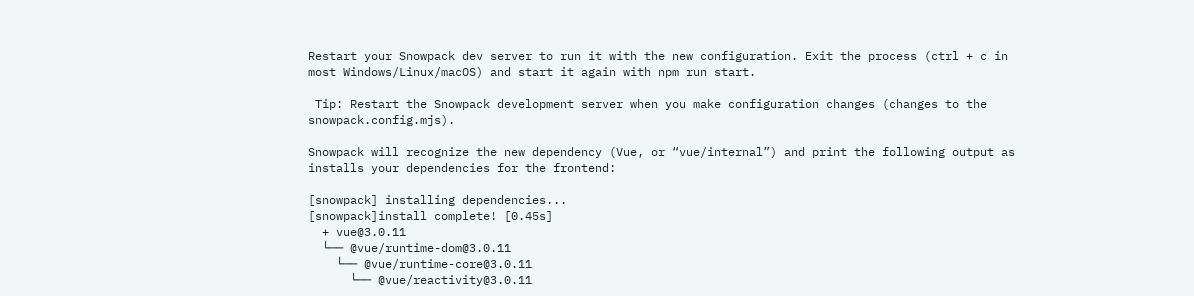Restart your Snowpack dev server to run it with the new configuration. Exit the process (ctrl + c in most Windows/Linux/macOS) and start it again with npm run start.

 Tip: Restart the Snowpack development server when you make configuration changes (changes to the snowpack.config.mjs).

Snowpack will recognize the new dependency (Vue, or “vue/internal”) and print the following output as installs your dependencies for the frontend:

[snowpack] installing dependencies...
[snowpack]install complete! [0.45s]
  + vue@3.0.11
  └── @vue/runtime-dom@3.0.11
    └── @vue/runtime-core@3.0.11
      └── @vue/reactivity@3.0.11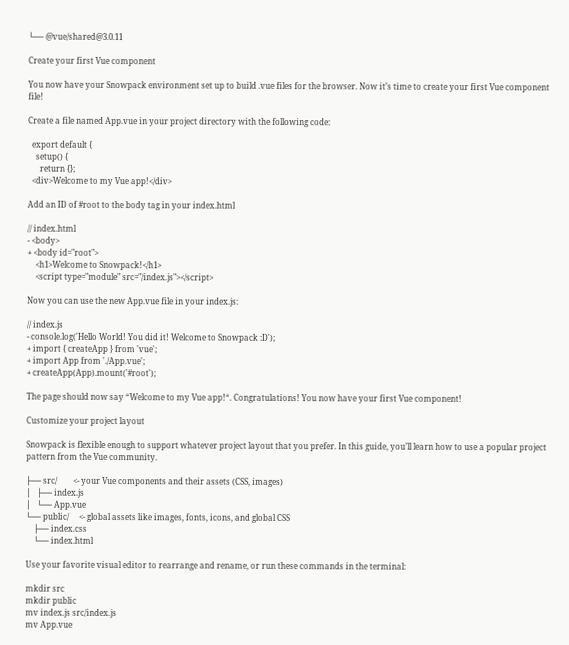└── @vue/shared@3.0.11

Create your first Vue component

You now have your Snowpack environment set up to build .vue files for the browser. Now it’s time to create your first Vue component file!

Create a file named App.vue in your project directory with the following code:

  export default {
    setup() {
      return {};
  <div>Welcome to my Vue app!</div>

Add an ID of #root to the body tag in your index.html

// index.html
- <body>
+ <body id="root">
    <h1>Welcome to Snowpack!</h1>
    <script type="module" src="/index.js"></script>

Now you can use the new App.vue file in your index.js:

// index.js
- console.log('Hello World! You did it! Welcome to Snowpack :D');
+ import { createApp } from 'vue';
+ import App from './App.vue';
+ createApp(App).mount('#root');

The page should now say “Welcome to my Vue app!“. Congratulations! You now have your first Vue component!

Customize your project layout

Snowpack is flexible enough to support whatever project layout that you prefer. In this guide, you’ll learn how to use a popular project pattern from the Vue community.

├── src/        <- your Vue components and their assets (CSS, images)
│   ├── index.js
│   └── App.vue
└── public/     <- global assets like images, fonts, icons, and global CSS
    ├── index.css
    └── index.html

Use your favorite visual editor to rearrange and rename, or run these commands in the terminal:

mkdir src
mkdir public
mv index.js src/index.js
mv App.vue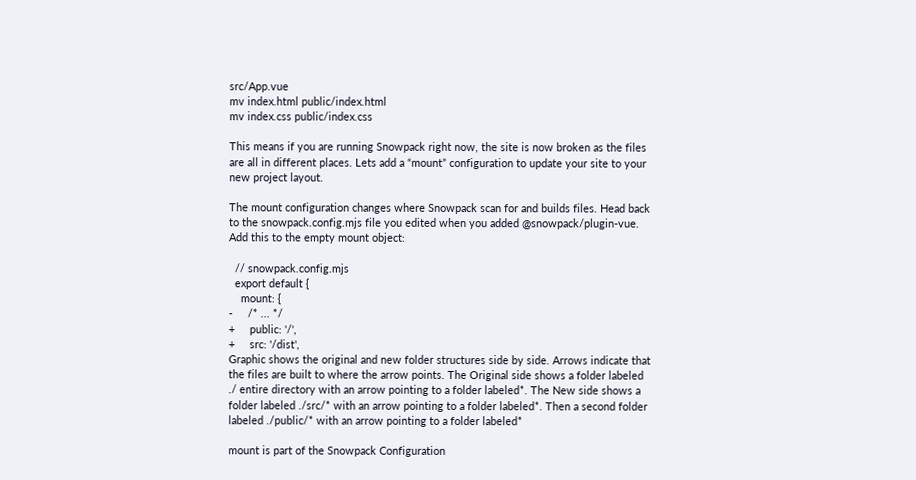src/App.vue
mv index.html public/index.html
mv index.css public/index.css

This means if you are running Snowpack right now, the site is now broken as the files are all in different places. Lets add a “mount” configuration to update your site to your new project layout.

The mount configuration changes where Snowpack scan for and builds files. Head back to the snowpack.config.mjs file you edited when you added @snowpack/plugin-vue. Add this to the empty mount object:

  // snowpack.config.mjs
  export default {
    mount: {
-     /* ... */
+     public: '/',
+     src: '/dist',
Graphic shows the original and new folder structures side by side. Arrows indicate that the files are built to where the arrow points. The Original side shows a folder labeled ./ entire directory with an arrow pointing to a folder labeled*. The New side shows a folder labeled ./src/* with an arrow pointing to a folder labeled*. Then a second folder labeled ./public/* with an arrow pointing to a folder labeled*

mount is part of the Snowpack Configuration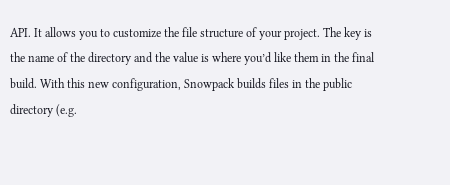API. It allows you to customize the file structure of your project. The key is the name of the directory and the value is where you’d like them in the final build. With this new configuration, Snowpack builds files in the public directory (e.g.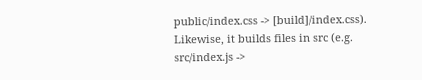public/index.css -> [build]/index.css). Likewise, it builds files in src (e.g. src/index.js ->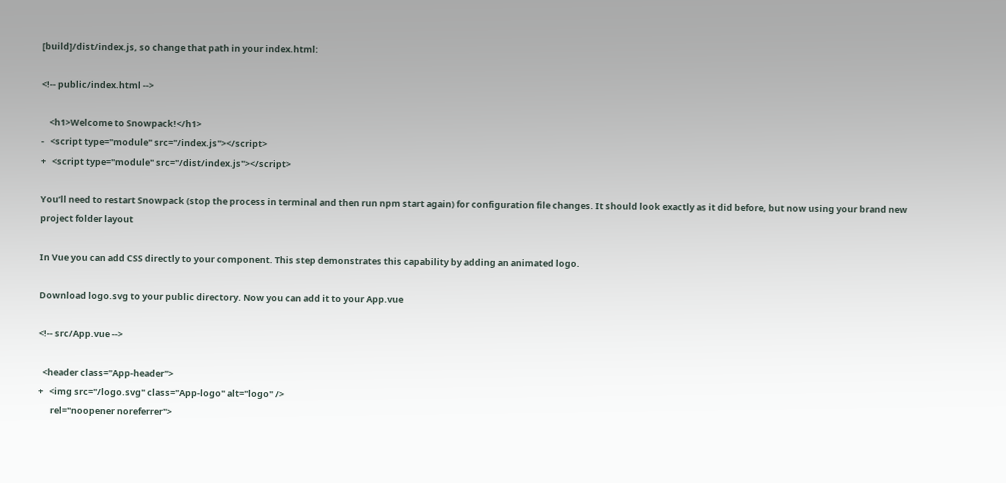[build]/dist/index.js, so change that path in your index.html:

<!-- public/index.html -->

    <h1>Welcome to Snowpack!</h1>
-   <script type="module" src="/index.js"></script>
+   <script type="module" src="/dist/index.js"></script>

You’ll need to restart Snowpack (stop the process in terminal and then run npm start again) for configuration file changes. It should look exactly as it did before, but now using your brand new project folder layout

In Vue you can add CSS directly to your component. This step demonstrates this capability by adding an animated logo.

Download logo.svg to your public directory. Now you can add it to your App.vue

<!-- src/App.vue -->

  <header class="App-header">
+   <img src="/logo.svg" class="App-logo" alt="logo" />
      rel="noopener noreferrer">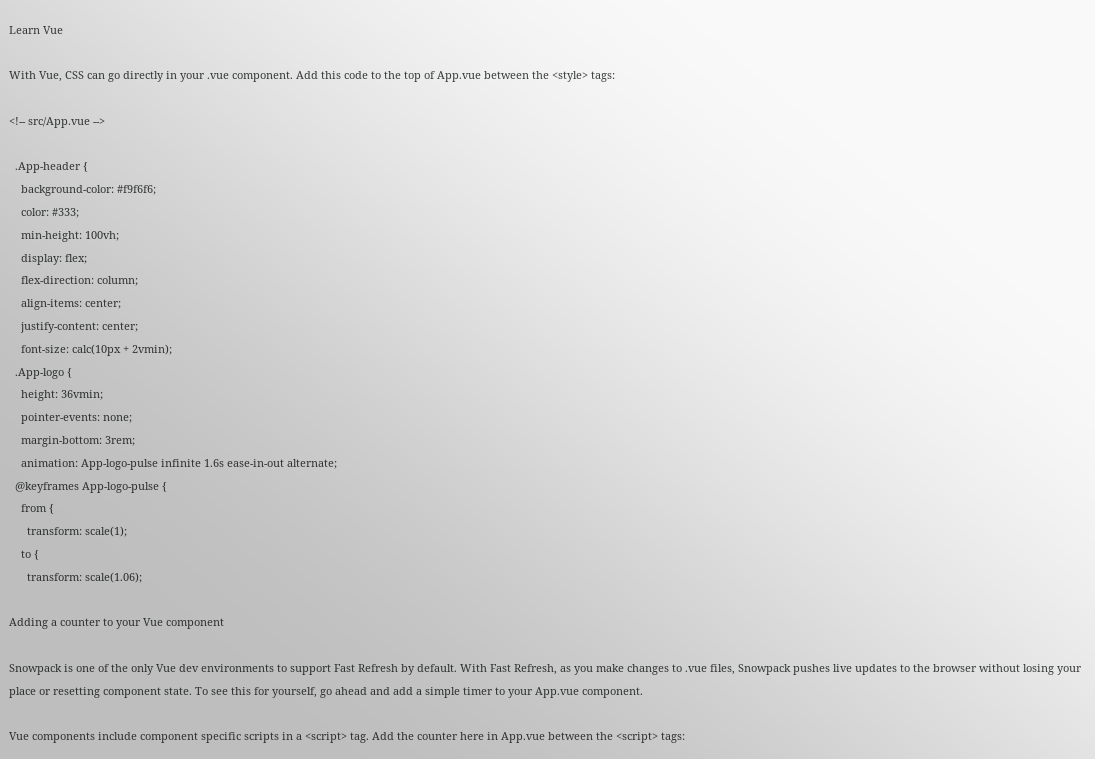Learn Vue

With Vue, CSS can go directly in your .vue component. Add this code to the top of App.vue between the <style> tags:

<!-- src/App.vue -->

  .App-header {
    background-color: #f9f6f6;
    color: #333;
    min-height: 100vh;
    display: flex;
    flex-direction: column;
    align-items: center;
    justify-content: center;
    font-size: calc(10px + 2vmin);
  .App-logo {
    height: 36vmin;
    pointer-events: none;
    margin-bottom: 3rem;
    animation: App-logo-pulse infinite 1.6s ease-in-out alternate;
  @keyframes App-logo-pulse {
    from {
      transform: scale(1);
    to {
      transform: scale(1.06);

Adding a counter to your Vue component

Snowpack is one of the only Vue dev environments to support Fast Refresh by default. With Fast Refresh, as you make changes to .vue files, Snowpack pushes live updates to the browser without losing your place or resetting component state. To see this for yourself, go ahead and add a simple timer to your App.vue component.

Vue components include component specific scripts in a <script> tag. Add the counter here in App.vue between the <script> tags: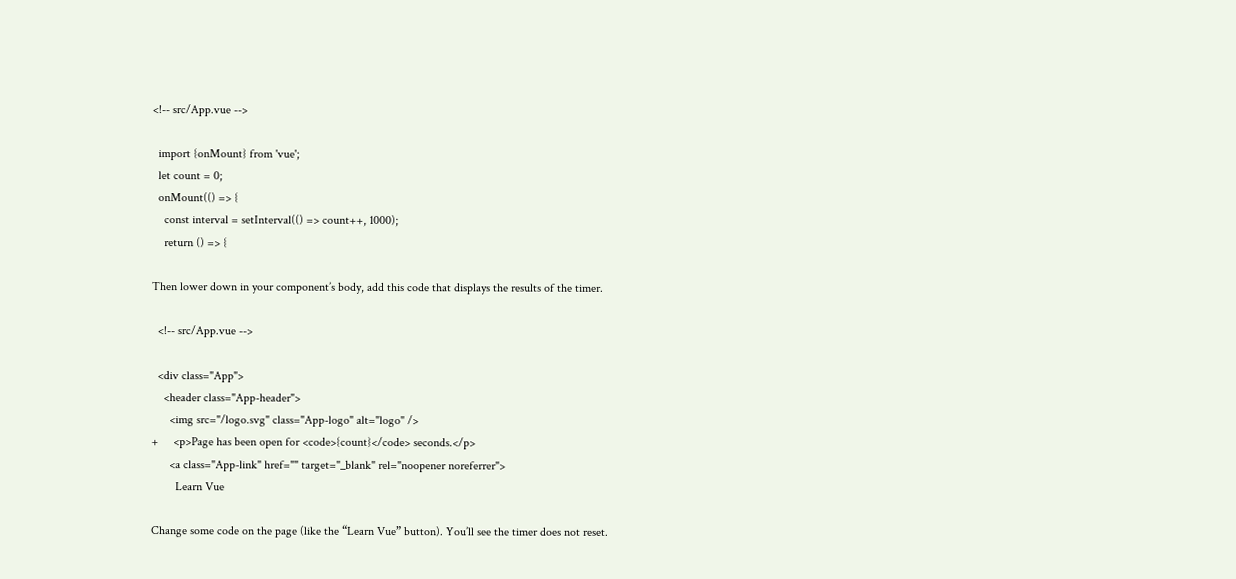<!-- src/App.vue -->

  import {onMount} from 'vue';
  let count = 0;
  onMount(() => {
    const interval = setInterval(() => count++, 1000);
    return () => {

Then lower down in your component’s body, add this code that displays the results of the timer.

  <!-- src/App.vue -->

  <div class="App">
    <header class="App-header">
      <img src="/logo.svg" class="App-logo" alt="logo" />
+     <p>Page has been open for <code>{count}</code> seconds.</p>
      <a class="App-link" href="" target="_blank" rel="noopener noreferrer">
        Learn Vue

Change some code on the page (like the “Learn Vue” button). You’ll see the timer does not reset.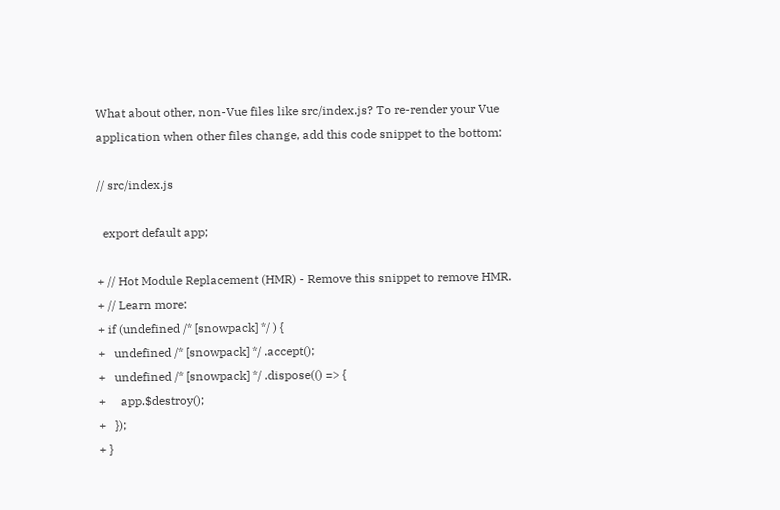What about other, non-Vue files like src/index.js? To re-render your Vue application when other files change, add this code snippet to the bottom:

// src/index.js

  export default app;

+ // Hot Module Replacement (HMR) - Remove this snippet to remove HMR.
+ // Learn more:
+ if (undefined /* [snowpack] */ ) {
+   undefined /* [snowpack] */ .accept();
+   undefined /* [snowpack] */ .dispose(() => {
+     app.$destroy();
+   });
+ }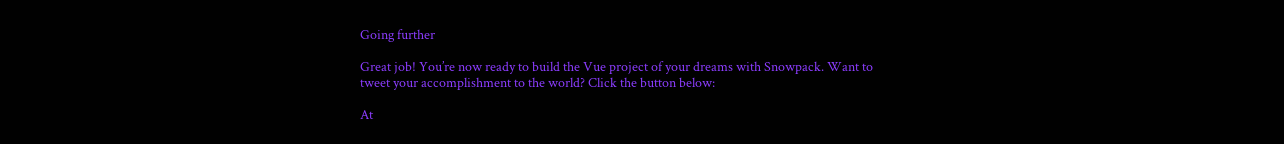Going further

Great job! You’re now ready to build the Vue project of your dreams with Snowpack. Want to tweet your accomplishment to the world? Click the button below:

At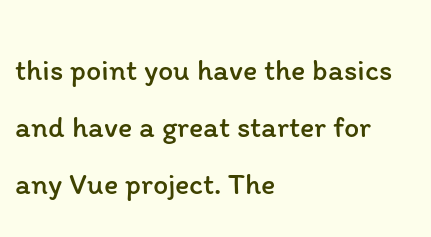this point you have the basics and have a great starter for any Vue project. The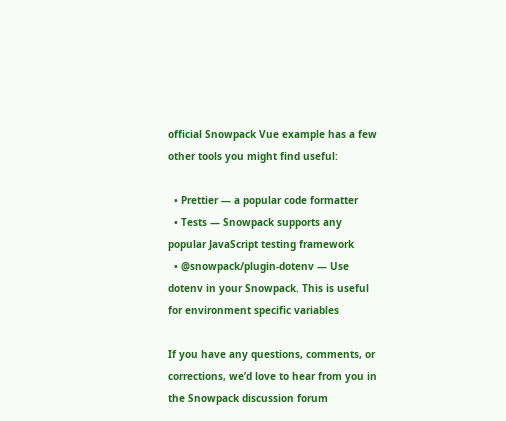official Snowpack Vue example has a few other tools you might find useful:

  • Prettier — a popular code formatter
  • Tests — Snowpack supports any popular JavaScript testing framework
  • @snowpack/plugin-dotenv — Use dotenv in your Snowpack. This is useful for environment specific variables

If you have any questions, comments, or corrections, we’d love to hear from you in the Snowpack discussion forum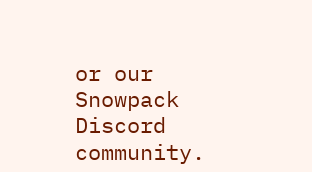or our Snowpack Discord community.